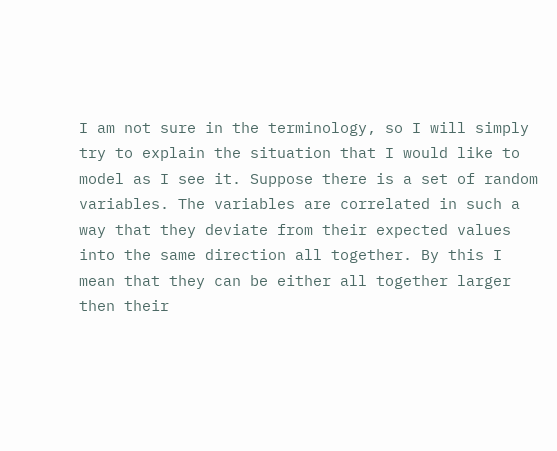I am not sure in the terminology, so I will simply try to explain the situation that I would like to model as I see it. Suppose there is a set of random variables. The variables are correlated in such a way that they deviate from their expected values into the same direction all together. By this I mean that they can be either all together larger then their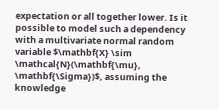expectation or all together lower. Is it possible to model such a dependency with a multivariate normal random variable $\mathbf{X} \sim \mathcal{N}(\mathbf{\mu}, \mathbf{\Sigma})$, assuming the knowledge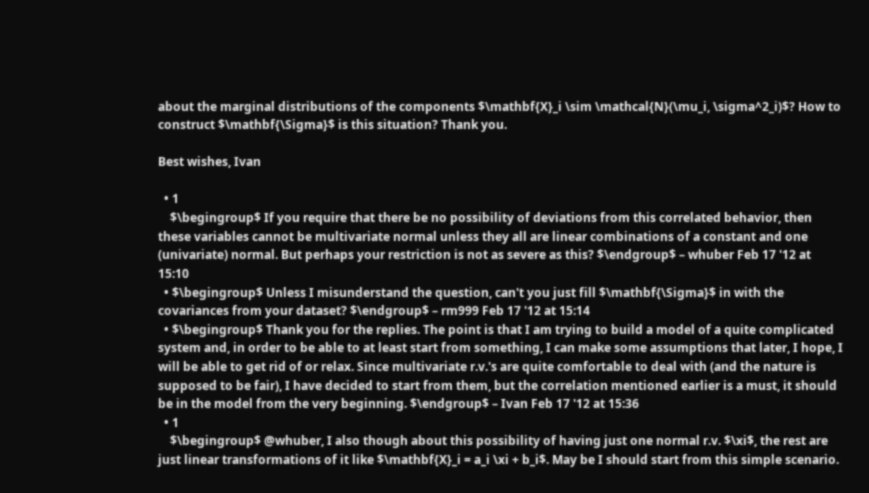about the marginal distributions of the components $\mathbf{X}_i \sim \mathcal{N}(\mu_i, \sigma^2_i)$? How to construct $\mathbf{\Sigma}$ is this situation? Thank you.

Best wishes, Ivan

  • 1
    $\begingroup$ If you require that there be no possibility of deviations from this correlated behavior, then these variables cannot be multivariate normal unless they all are linear combinations of a constant and one (univariate) normal. But perhaps your restriction is not as severe as this? $\endgroup$ – whuber Feb 17 '12 at 15:10
  • $\begingroup$ Unless I misunderstand the question, can't you just fill $\mathbf{\Sigma}$ in with the covariances from your dataset? $\endgroup$ – rm999 Feb 17 '12 at 15:14
  • $\begingroup$ Thank you for the replies. The point is that I am trying to build a model of a quite complicated system and, in order to be able to at least start from something, I can make some assumptions that later, I hope, I will be able to get rid of or relax. Since multivariate r.v.'s are quite comfortable to deal with (and the nature is supposed to be fair), I have decided to start from them, but the correlation mentioned earlier is a must, it should be in the model from the very beginning. $\endgroup$ – Ivan Feb 17 '12 at 15:36
  • 1
    $\begingroup$ @whuber, I also though about this possibility of having just one normal r.v. $\xi$, the rest are just linear transformations of it like $\mathbf{X}_i = a_i \xi + b_i$. May be I should start from this simple scenario.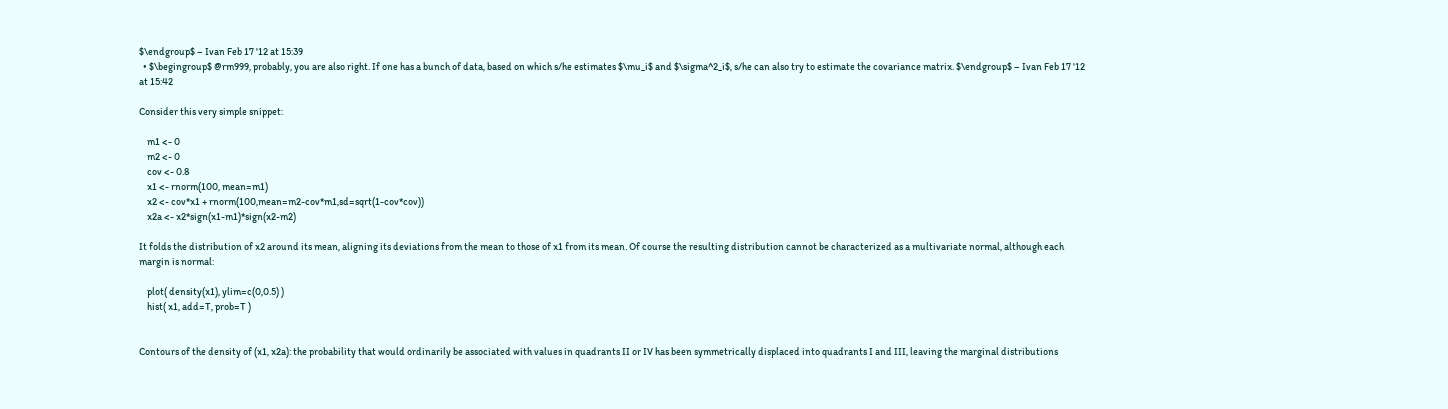$\endgroup$ – Ivan Feb 17 '12 at 15:39
  • $\begingroup$ @rm999, probably, you are also right. If one has a bunch of data, based on which s/he estimates $\mu_i$ and $\sigma^2_i$, s/he can also try to estimate the covariance matrix. $\endgroup$ – Ivan Feb 17 '12 at 15:42

Consider this very simple snippet:

    m1 <- 0
    m2 <- 0
    cov <- 0.8
    x1 <- rnorm(100, mean=m1)
    x2 <- cov*x1 + rnorm(100,mean=m2-cov*m1,sd=sqrt(1-cov*cov))
    x2a <- x2*sign(x1-m1)*sign(x2-m2)

It folds the distribution of x2 around its mean, aligning its deviations from the mean to those of x1 from its mean. Of course the resulting distribution cannot be characterized as a multivariate normal, although each margin is normal:

    plot( density(x1), ylim=c(0,0.5) )
    hist( x1, add=T, prob=T )


Contours of the density of (x1, x2a): the probability that would ordinarily be associated with values in quadrants II or IV has been symmetrically displaced into quadrants I and III, leaving the marginal distributions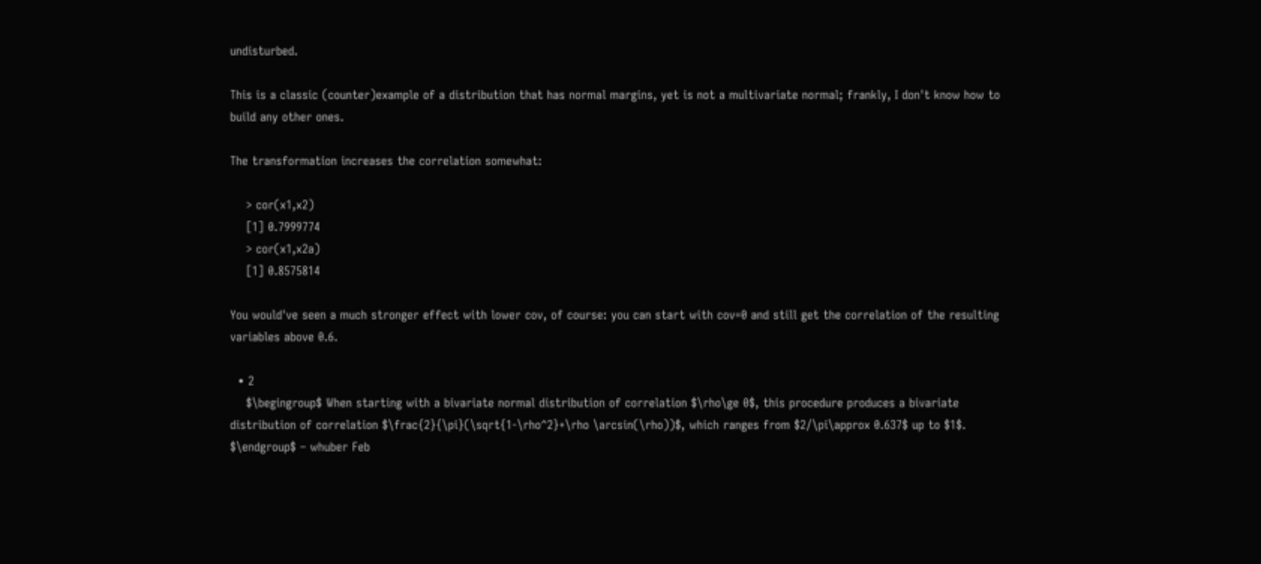undisturbed.

This is a classic (counter)example of a distribution that has normal margins, yet is not a multivariate normal; frankly, I don't know how to build any other ones.

The transformation increases the correlation somewhat:

    > cor(x1,x2)
    [1] 0.7999774
    > cor(x1,x2a)
    [1] 0.8575814

You would've seen a much stronger effect with lower cov, of course: you can start with cov=0 and still get the correlation of the resulting variables above 0.6.

  • 2
    $\begingroup$ When starting with a bivariate normal distribution of correlation $\rho\ge 0$, this procedure produces a bivariate distribution of correlation $\frac{2}{\pi}(\sqrt{1-\rho^2}+\rho \arcsin(\rho))$, which ranges from $2/\pi\approx 0.637$ up to $1$. $\endgroup$ – whuber Feb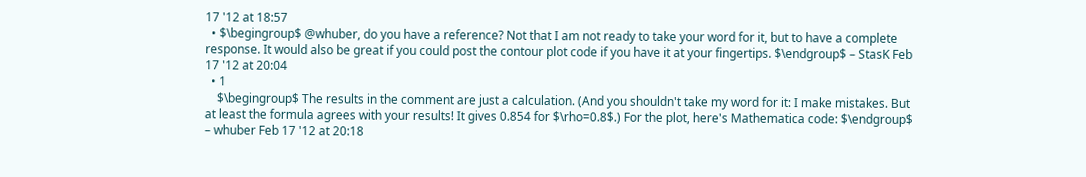17 '12 at 18:57
  • $\begingroup$ @whuber, do you have a reference? Not that I am not ready to take your word for it, but to have a complete response. It would also be great if you could post the contour plot code if you have it at your fingertips. $\endgroup$ – StasK Feb 17 '12 at 20:04
  • 1
    $\begingroup$ The results in the comment are just a calculation. (And you shouldn't take my word for it: I make mistakes. But at least the formula agrees with your results! It gives 0.854 for $\rho=0.8$.) For the plot, here's Mathematica code: $\endgroup$ – whuber Feb 17 '12 at 20:18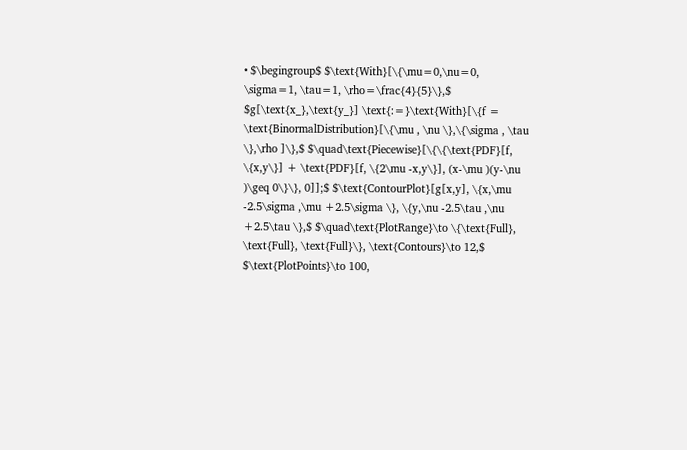• $\begingroup$ $\text{With}[\{\mu=0,\nu=0, \sigma=1, \tau=1, \rho=\frac{4}{5}\},$ $g[\text{x_},\text{y_}] \text{:=}\text{With}[\{f = \text{BinormalDistribution}[\{\mu , \nu \},\{\sigma , \tau \},\rho ]\},$ $\quad\text{Piecewise}[\{\{\text{PDF}[f, \{x,y\}] + \text{PDF}[f, \{2\mu -x,y\}], (x-\mu )(y-\nu )\geq 0\}\}, 0]];$ $\text{ContourPlot}[g[x,y], \{x,\mu -2.5\sigma ,\mu +2.5\sigma \}, \{y,\nu -2.5\tau ,\nu +2.5\tau \},$ $\quad\text{PlotRange}\to \{\text{Full}, \text{Full}, \text{Full}\}, \text{Contours}\to 12,$ $\text{PlotPoints}\to 100,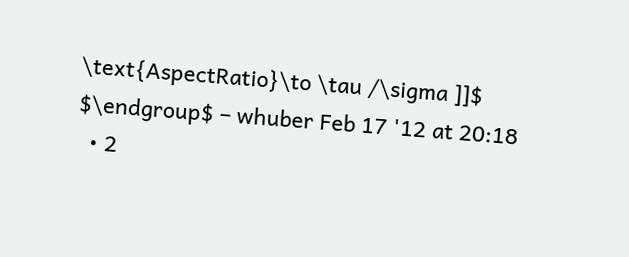\text{AspectRatio}\to \tau /\sigma ]]$ $\endgroup$ – whuber Feb 17 '12 at 20:18
  • 2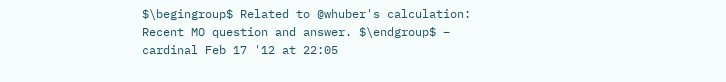$\begingroup$ Related to @whuber's calculation: Recent MO question and answer. $\endgroup$ – cardinal Feb 17 '12 at 22:05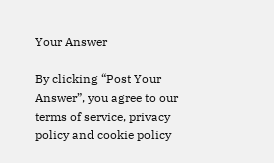Your Answer

By clicking “Post Your Answer”, you agree to our terms of service, privacy policy and cookie policy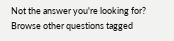Not the answer you're looking for? Browse other questions tagged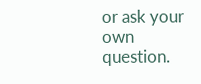or ask your own question.